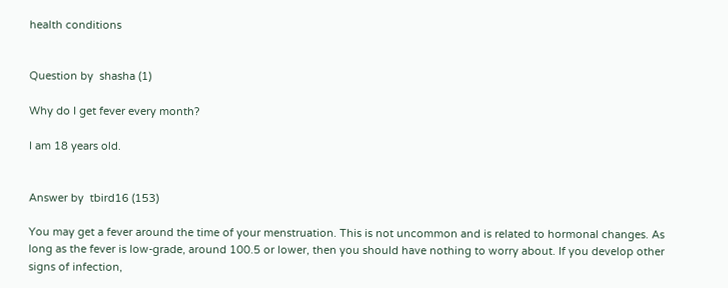health conditions


Question by  shasha (1)

Why do I get fever every month?

I am 18 years old.


Answer by  tbird16 (153)

You may get a fever around the time of your menstruation. This is not uncommon and is related to hormonal changes. As long as the fever is low-grade, around 100.5 or lower, then you should have nothing to worry about. If you develop other signs of infection,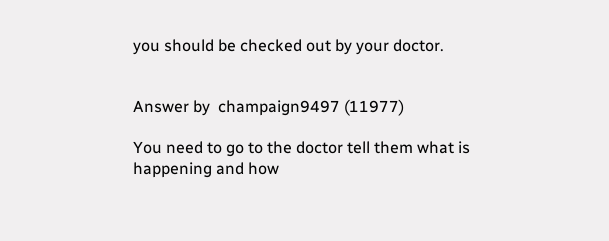you should be checked out by your doctor.


Answer by  champaign9497 (11977)

You need to go to the doctor tell them what is happening and how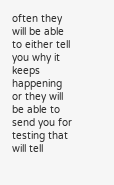often they will be able to either tell you why it keeps happening or they will be able to send you for testing that will tell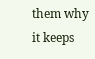them why it keeps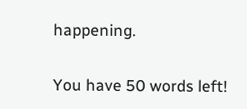happening.

You have 50 words left!